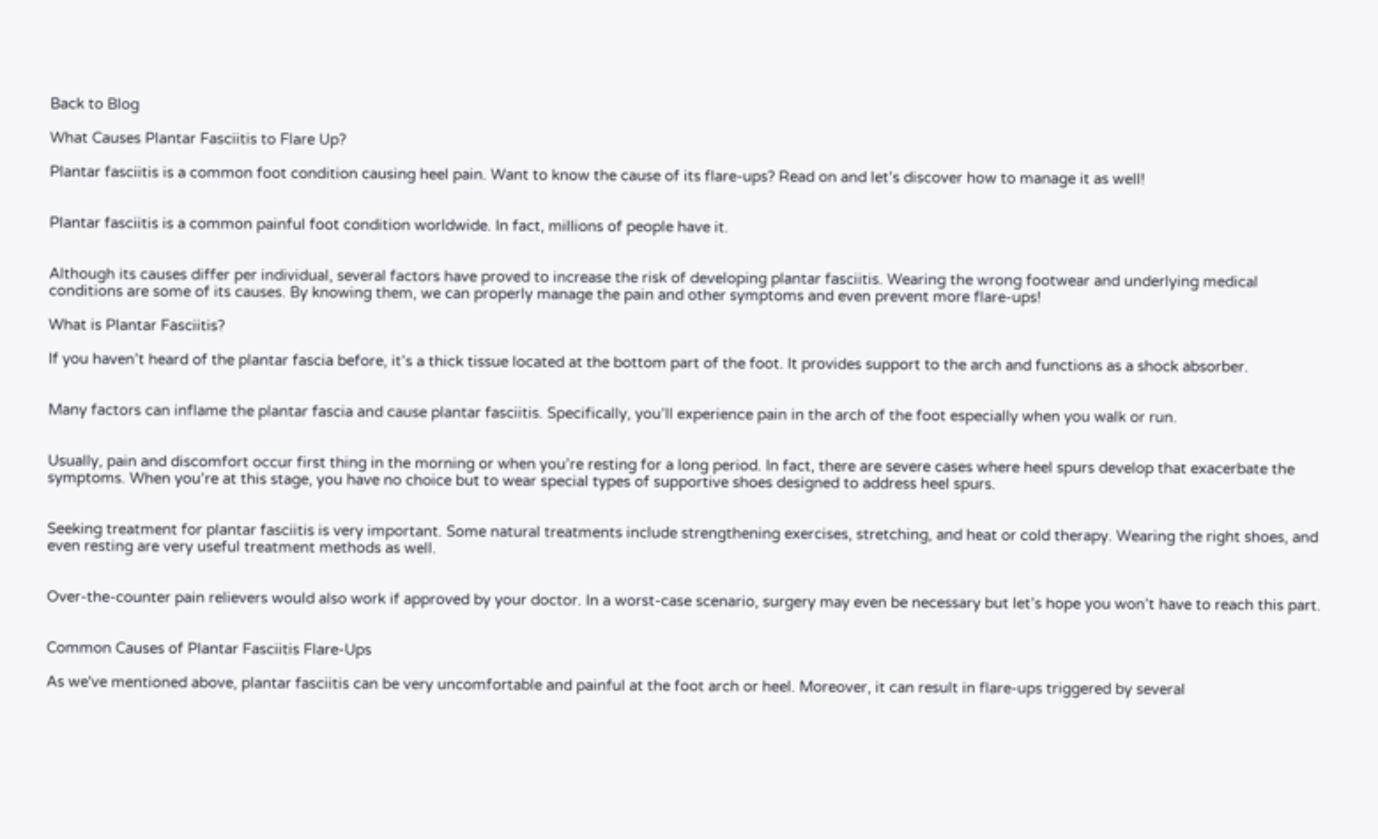Back to Blog

What Causes Plantar Fasciitis to Flare Up?

Plantar fasciitis is a common foot condition causing heel pain. Want to know the cause of its flare-ups? Read on and let’s discover how to manage it as well!


Plantar fasciitis is a common painful foot condition worldwide. In fact, millions of people have it.


Although its causes differ per individual, several factors have proved to increase the risk of developing plantar fasciitis. Wearing the wrong footwear and underlying medical conditions are some of its causes. By knowing them, we can properly manage the pain and other symptoms and even prevent more flare-ups!

What is Plantar Fasciitis?

If you haven’t heard of the plantar fascia before, it’s a thick tissue located at the bottom part of the foot. It provides support to the arch and functions as a shock absorber.


Many factors can inflame the plantar fascia and cause plantar fasciitis. Specifically, you’ll experience pain in the arch of the foot especially when you walk or run.


Usually, pain and discomfort occur first thing in the morning or when you’re resting for a long period. In fact, there are severe cases where heel spurs develop that exacerbate the symptoms. When you’re at this stage, you have no choice but to wear special types of supportive shoes designed to address heel spurs.


Seeking treatment for plantar fasciitis is very important. Some natural treatments include strengthening exercises, stretching, and heat or cold therapy. Wearing the right shoes, and even resting are very useful treatment methods as well.


Over-the-counter pain relievers would also work if approved by your doctor. In a worst-case scenario, surgery may even be necessary but let’s hope you won’t have to reach this part.


Common Causes of Plantar Fasciitis Flare-Ups

As we've mentioned above, plantar fasciitis can be very uncomfortable and painful at the foot arch or heel. Moreover, it can result in flare-ups triggered by several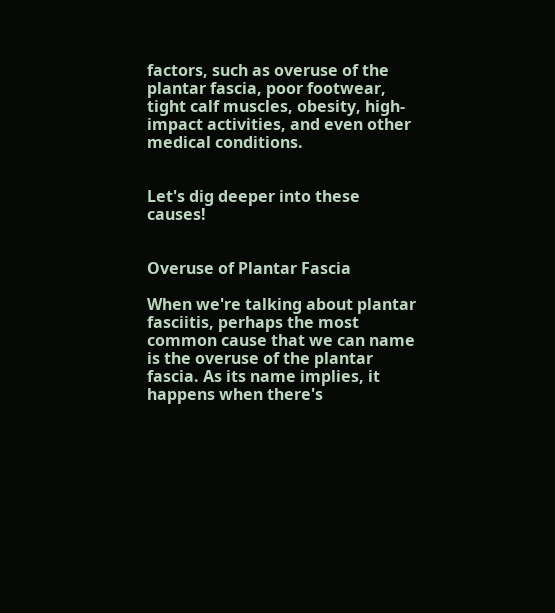factors, such as overuse of the plantar fascia, poor footwear, tight calf muscles, obesity, high-impact activities, and even other medical conditions.


Let's dig deeper into these causes!


Overuse of Plantar Fascia

When we're talking about plantar fasciitis, perhaps the most common cause that we can name is the overuse of the plantar fascia. As its name implies, it happens when there's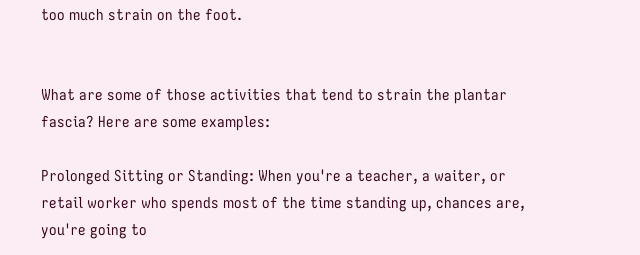too much strain on the foot.


What are some of those activities that tend to strain the plantar fascia? Here are some examples:

Prolonged Sitting or Standing: When you're a teacher, a waiter, or retail worker who spends most of the time standing up, chances are, you're going to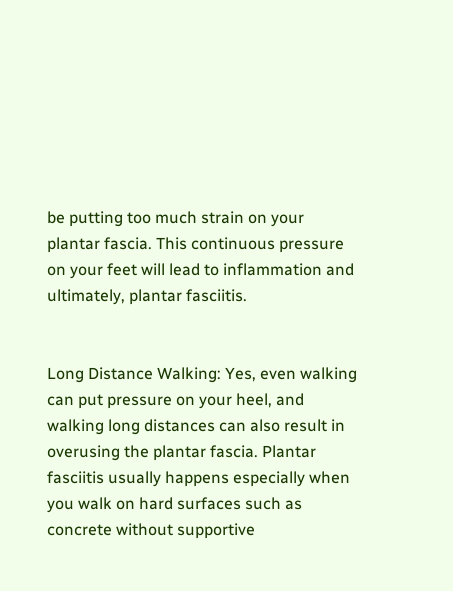be putting too much strain on your plantar fascia. This continuous pressure on your feet will lead to inflammation and ultimately, plantar fasciitis.


Long Distance Walking: Yes, even walking can put pressure on your heel, and walking long distances can also result in overusing the plantar fascia. Plantar fasciitis usually happens especially when you walk on hard surfaces such as concrete without supportive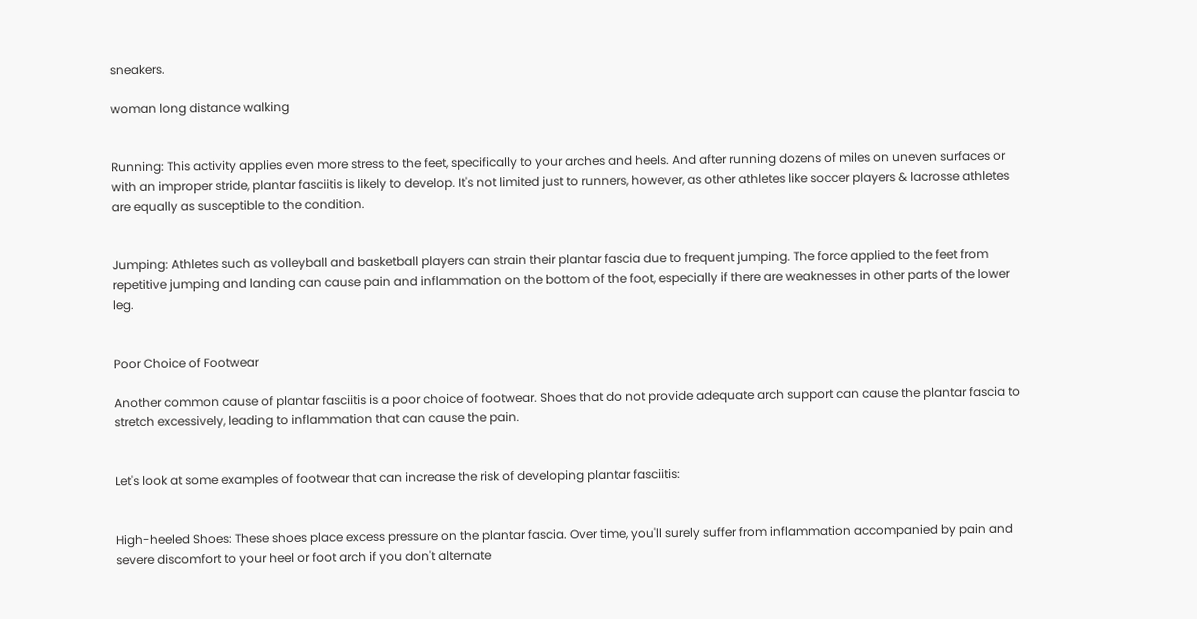sneakers.

woman long distance walking


Running: This activity applies even more stress to the feet, specifically to your arches and heels. And after running dozens of miles on uneven surfaces or with an improper stride, plantar fasciitis is likely to develop. It's not limited just to runners, however, as other athletes like soccer players & lacrosse athletes are equally as susceptible to the condition.


Jumping: Athletes such as volleyball and basketball players can strain their plantar fascia due to frequent jumping. The force applied to the feet from repetitive jumping and landing can cause pain and inflammation on the bottom of the foot, especially if there are weaknesses in other parts of the lower leg.


Poor Choice of Footwear

Another common cause of plantar fasciitis is a poor choice of footwear. Shoes that do not provide adequate arch support can cause the plantar fascia to stretch excessively, leading to inflammation that can cause the pain.


Let's look at some examples of footwear that can increase the risk of developing plantar fasciitis:


High-heeled Shoes: These shoes place excess pressure on the plantar fascia. Over time, you'll surely suffer from inflammation accompanied by pain and severe discomfort to your heel or foot arch if you don't alternate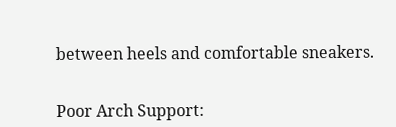between heels and comfortable sneakers.


Poor Arch Support: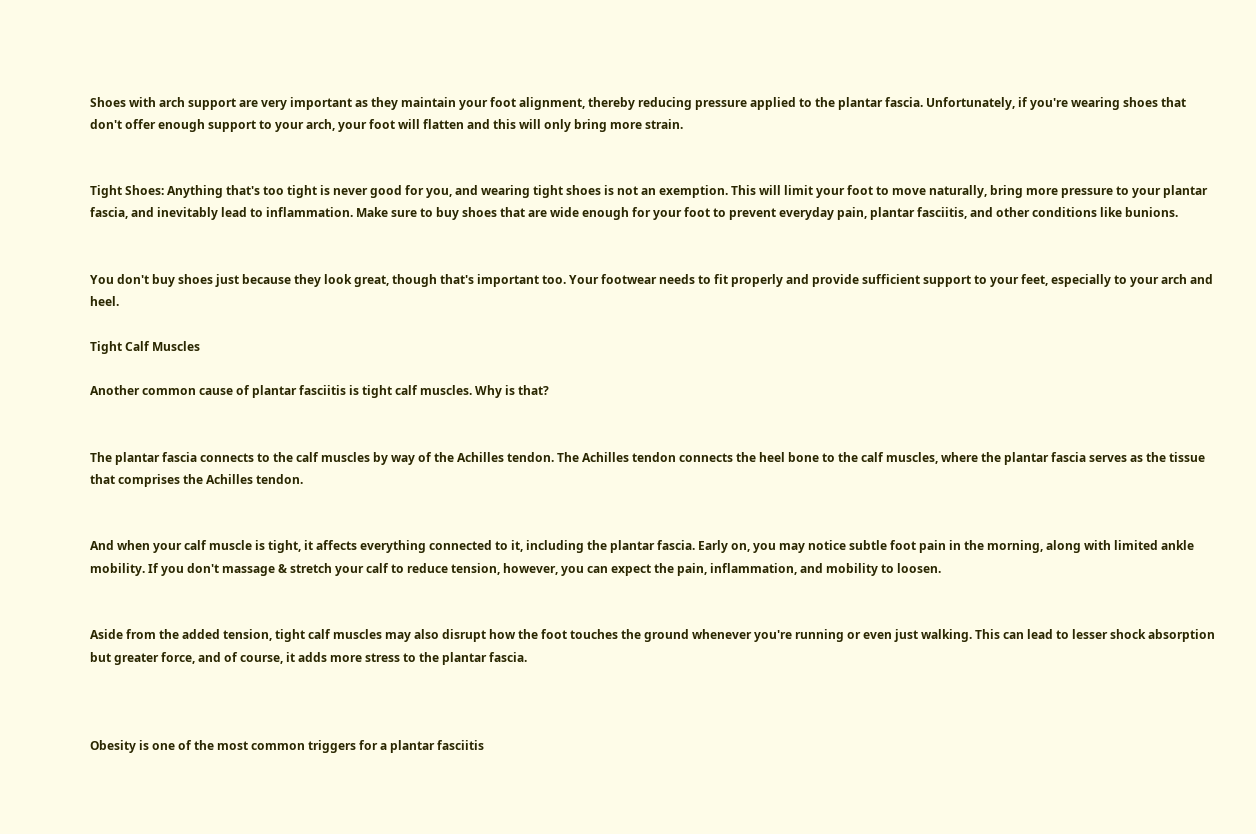Shoes with arch support are very important as they maintain your foot alignment, thereby reducing pressure applied to the plantar fascia. Unfortunately, if you're wearing shoes that don't offer enough support to your arch, your foot will flatten and this will only bring more strain.


Tight Shoes: Anything that's too tight is never good for you, and wearing tight shoes is not an exemption. This will limit your foot to move naturally, bring more pressure to your plantar fascia, and inevitably lead to inflammation. Make sure to buy shoes that are wide enough for your foot to prevent everyday pain, plantar fasciitis, and other conditions like bunions.


You don't buy shoes just because they look great, though that's important too. Your footwear needs to fit properly and provide sufficient support to your feet, especially to your arch and heel.

Tight Calf Muscles

Another common cause of plantar fasciitis is tight calf muscles. Why is that?


The plantar fascia connects to the calf muscles by way of the Achilles tendon. The Achilles tendon connects the heel bone to the calf muscles, where the plantar fascia serves as the tissue that comprises the Achilles tendon.


And when your calf muscle is tight, it affects everything connected to it, including the plantar fascia. Early on, you may notice subtle foot pain in the morning, along with limited ankle mobility. If you don't massage & stretch your calf to reduce tension, however, you can expect the pain, inflammation, and mobility to loosen.


Aside from the added tension, tight calf muscles may also disrupt how the foot touches the ground whenever you're running or even just walking. This can lead to lesser shock absorption but greater force, and of course, it adds more stress to the plantar fascia.



Obesity is one of the most common triggers for a plantar fasciitis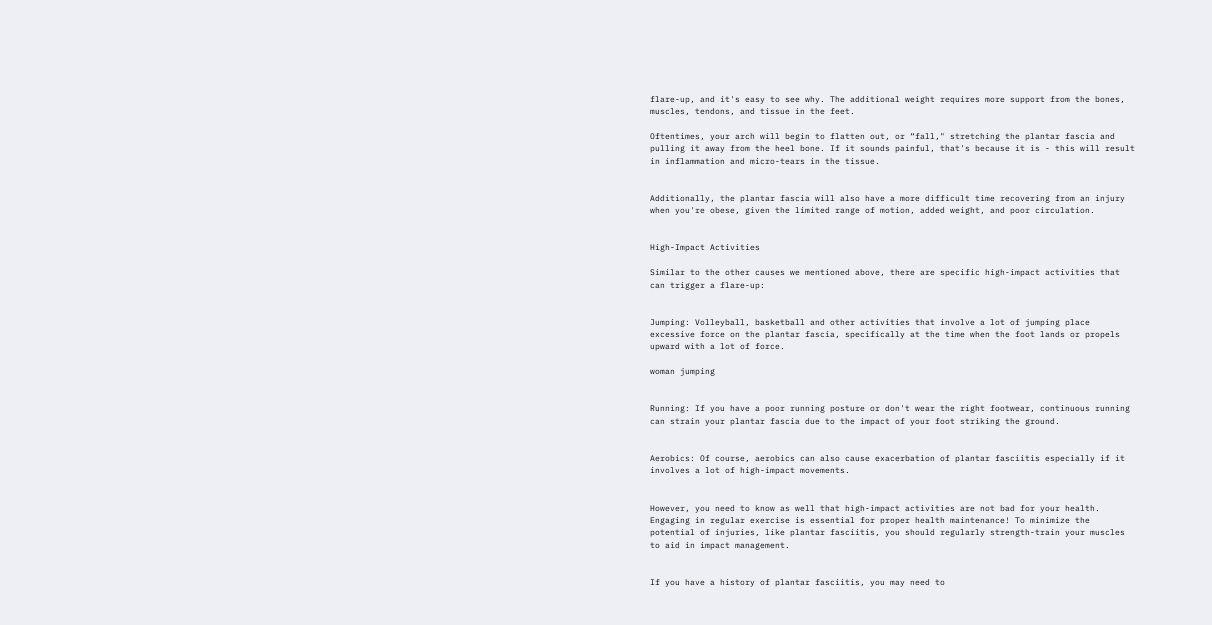flare-up, and it's easy to see why. The additional weight requires more support from the bones, muscles, tendons, and tissue in the feet.

Oftentimes, your arch will begin to flatten out, or “fall," stretching the plantar fascia and pulling it away from the heel bone. If it sounds painful, that's because it is - this will result in inflammation and micro-tears in the tissue.


Additionally, the plantar fascia will also have a more difficult time recovering from an injury when you're obese, given the limited range of motion, added weight, and poor circulation.


High-Impact Activities

Similar to the other causes we mentioned above, there are specific high-impact activities that can trigger a flare-up:


Jumping: Volleyball, basketball and other activities that involve a lot of jumping place excessive force on the plantar fascia, specifically at the time when the foot lands or propels upward with a lot of force.

woman jumping


Running: If you have a poor running posture or don't wear the right footwear, continuous running can strain your plantar fascia due to the impact of your foot striking the ground.


Aerobics: Of course, aerobics can also cause exacerbation of plantar fasciitis especially if it involves a lot of high-impact movements.


However, you need to know as well that high-impact activities are not bad for your health. Engaging in regular exercise is essential for proper health maintenance! To minimize the potential of injuries, like plantar fasciitis, you should regularly strength-train your muscles to aid in impact management.


If you have a history of plantar fasciitis, you may need to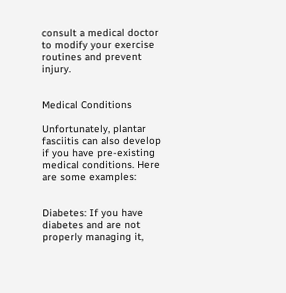consult a medical doctor to modify your exercise routines and prevent injury.


Medical Conditions

Unfortunately, plantar fasciitis can also develop if you have pre-existing medical conditions. Here are some examples:


Diabetes: If you have diabetes and are not properly managing it,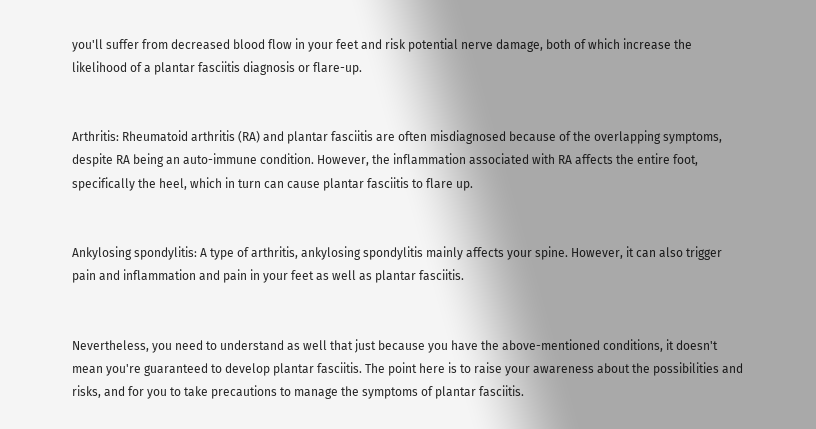you'll suffer from decreased blood flow in your feet and risk potential nerve damage, both of which increase the likelihood of a plantar fasciitis diagnosis or flare-up.


Arthritis: Rheumatoid arthritis (RA) and plantar fasciitis are often misdiagnosed because of the overlapping symptoms, despite RA being an auto-immune condition. However, the inflammation associated with RA affects the entire foot, specifically the heel, which in turn can cause plantar fasciitis to flare up.


Ankylosing spondylitis: A type of arthritis, ankylosing spondylitis mainly affects your spine. However, it can also trigger pain and inflammation and pain in your feet as well as plantar fasciitis.


Nevertheless, you need to understand as well that just because you have the above-mentioned conditions, it doesn't mean you're guaranteed to develop plantar fasciitis. The point here is to raise your awareness about the possibilities and risks, and for you to take precautions to manage the symptoms of plantar fasciitis.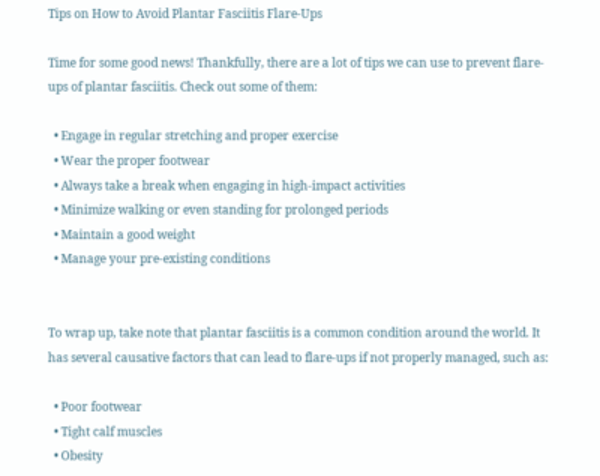Tips on How to Avoid Plantar Fasciitis Flare-Ups

Time for some good news! Thankfully, there are a lot of tips we can use to prevent flare-ups of plantar fasciitis. Check out some of them:

  • Engage in regular stretching and proper exercise
  • Wear the proper footwear
  • Always take a break when engaging in high-impact activities
  • Minimize walking or even standing for prolonged periods
  • Maintain a good weight
  • Manage your pre-existing conditions


To wrap up, take note that plantar fasciitis is a common condition around the world. It has several causative factors that can lead to flare-ups if not properly managed, such as:

  • Poor footwear
  • Tight calf muscles
  • Obesity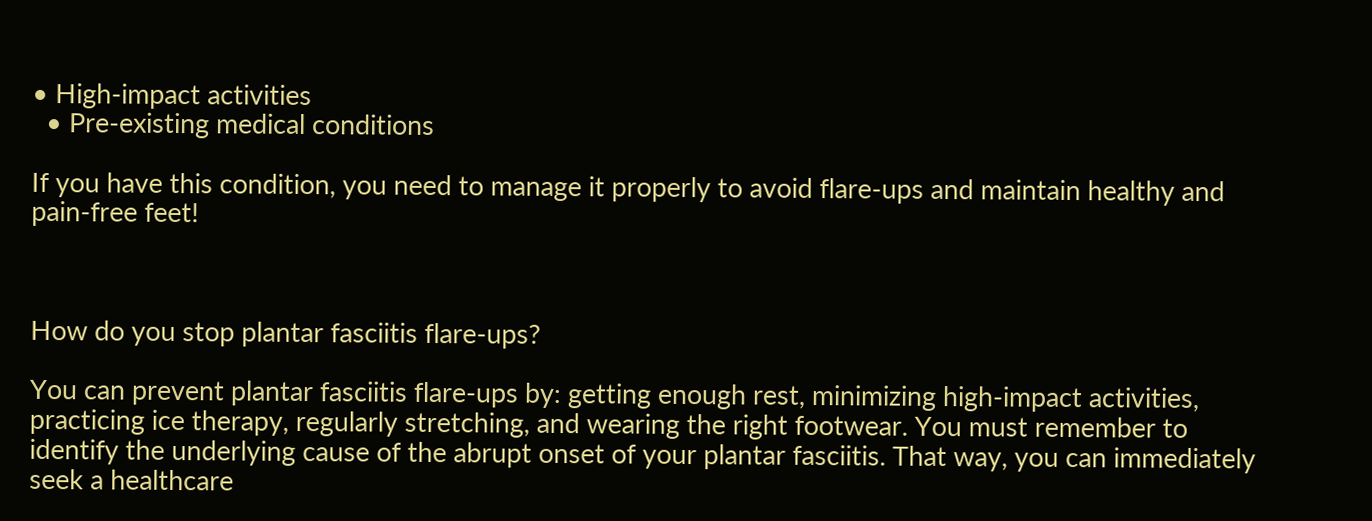• High-impact activities
  • Pre-existing medical conditions

If you have this condition, you need to manage it properly to avoid flare-ups and maintain healthy and pain-free feet!



How do you stop plantar fasciitis flare-ups?

You can prevent plantar fasciitis flare-ups by: getting enough rest, minimizing high-impact activities, practicing ice therapy, regularly stretching, and wearing the right footwear. You must remember to identify the underlying cause of the abrupt onset of your plantar fasciitis. That way, you can immediately seek a healthcare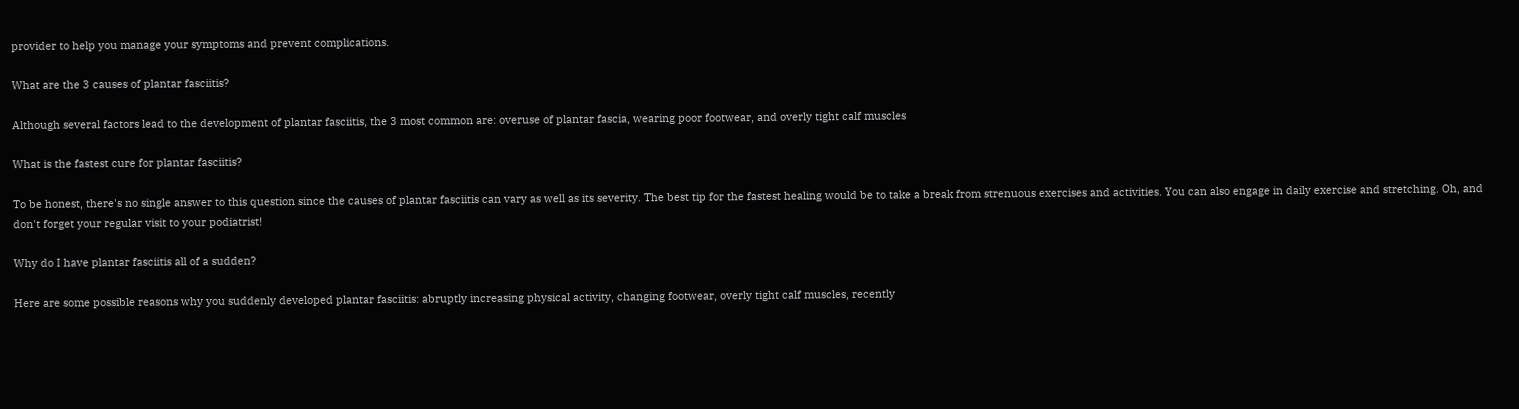provider to help you manage your symptoms and prevent complications.

What are the 3 causes of plantar fasciitis?

Although several factors lead to the development of plantar fasciitis, the 3 most common are: overuse of plantar fascia, wearing poor footwear, and overly tight calf muscles

What is the fastest cure for plantar fasciitis?

To be honest, there's no single answer to this question since the causes of plantar fasciitis can vary as well as its severity. The best tip for the fastest healing would be to take a break from strenuous exercises and activities. You can also engage in daily exercise and stretching. Oh, and don't forget your regular visit to your podiatrist!

Why do I have plantar fasciitis all of a sudden?

Here are some possible reasons why you suddenly developed plantar fasciitis: abruptly increasing physical activity, changing footwear, overly tight calf muscles, recently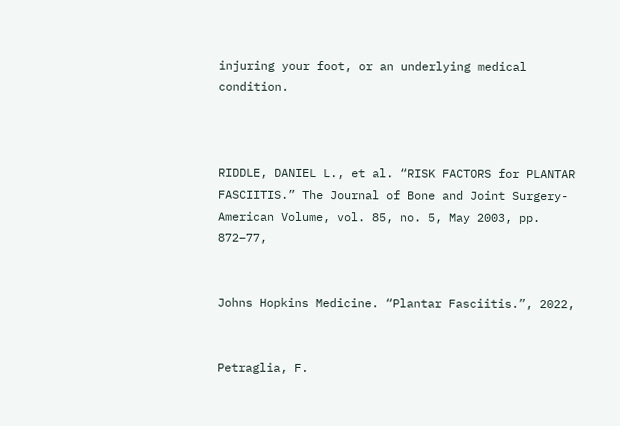injuring your foot, or an underlying medical condition.



RIDDLE, DANIEL L., et al. “RISK FACTORS for PLANTAR FASCIITIS.” The Journal of Bone and Joint Surgery-American Volume, vol. 85, no. 5, May 2003, pp. 872–77,


Johns Hopkins Medicine. “Plantar Fasciitis.”, 2022,


Petraglia, F.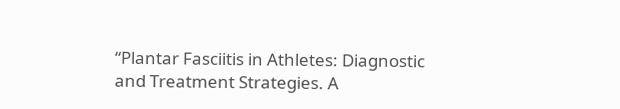“Plantar Fasciitis in Athletes: Diagnostic and Treatment Strategies. A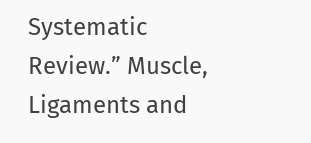Systematic Review.” Muscle, Ligaments and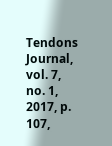Tendons Journal, vol. 7, no. 1, 2017, p. 107,